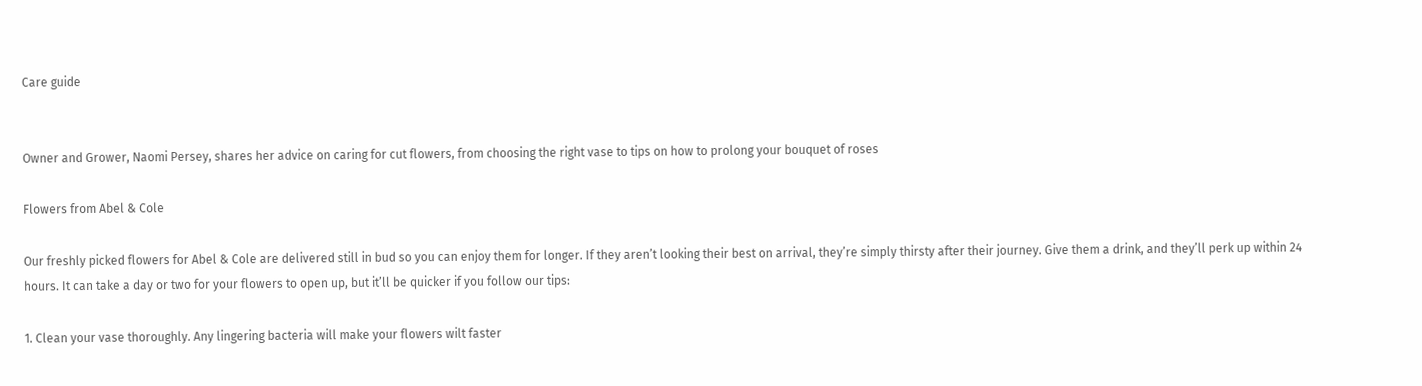Care guide


Owner and Grower, Naomi Persey, shares her advice on caring for cut flowers, from choosing the right vase to tips on how to prolong your bouquet of roses

Flowers from Abel & Cole

Our freshly picked flowers for Abel & Cole are delivered still in bud so you can enjoy them for longer. If they aren’t looking their best on arrival, they’re simply thirsty after their journey. Give them a drink, and they’ll perk up within 24 hours. It can take a day or two for your flowers to open up, but it’ll be quicker if you follow our tips:

1. Clean your vase thoroughly. Any lingering bacteria will make your flowers wilt faster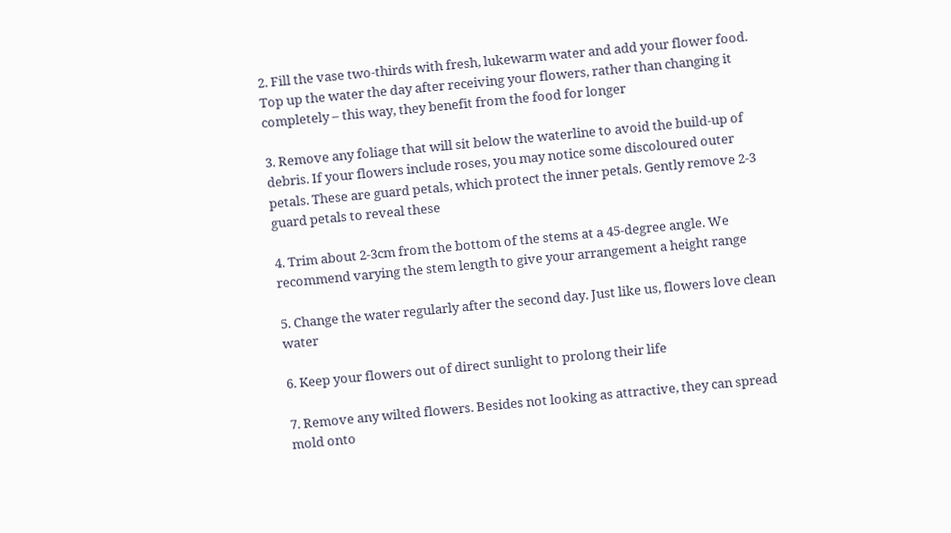2. Fill the vase two-thirds with fresh, lukewarm water and add your flower food. Top up the water the day after receiving your flowers, rather than changing it completely – this way, they benefit from the food for longer

3. Remove any foliage that will sit below the waterline to avoid the build-up of debris. If your flowers include roses, you may notice some discoloured outer petals. These are guard petals, which protect the inner petals. Gently remove 2-3 guard petals to reveal these

4. Trim about 2-3cm from the bottom of the stems at a 45-degree angle. We recommend varying the stem length to give your arrangement a height range

5. Change the water regularly after the second day. Just like us, flowers love clean water

6. Keep your flowers out of direct sunlight to prolong their life

7. Remove any wilted flowers. Besides not looking as attractive, they can spread mold onto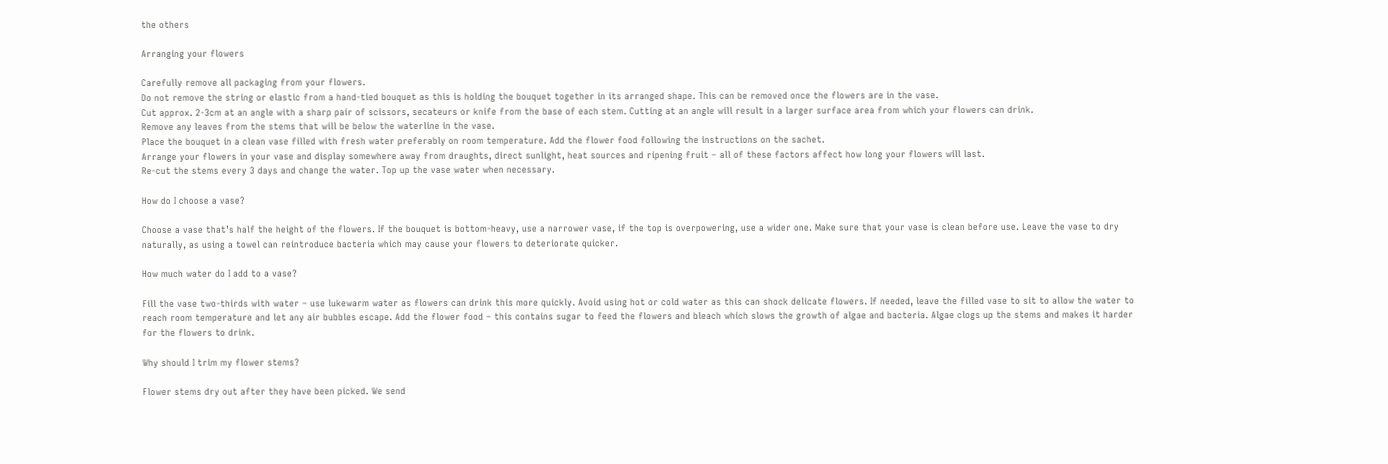the others

Arranging your flowers

Carefully remove all packaging from your flowers.
Do not remove the string or elastic from a hand-tied bouquet as this is holding the bouquet together in its arranged shape. This can be removed once the flowers are in the vase.
Cut approx. 2-3cm at an angle with a sharp pair of scissors, secateurs or knife from the base of each stem. Cutting at an angle will result in a larger surface area from which your flowers can drink.
Remove any leaves from the stems that will be below the waterline in the vase.
Place the bouquet in a clean vase filled with fresh water preferably on room temperature. Add the flower food following the instructions on the sachet.
Arrange your flowers in your vase and display somewhere away from draughts, direct sunlight, heat sources and ripening fruit – all of these factors affect how long your flowers will last.
Re-cut the stems every 3 days and change the water. Top up the vase water when necessary.

How do I choose a vase?

Choose a vase that’s half the height of the flowers. If the bouquet is bottom-heavy, use a narrower vase, if the top is overpowering, use a wider one. Make sure that your vase is clean before use. Leave the vase to dry naturally, as using a towel can reintroduce bacteria which may cause your flowers to deteriorate quicker.

How much water do I add to a vase?

Fill the vase two-thirds with water – use lukewarm water as flowers can drink this more quickly. Avoid using hot or cold water as this can shock delicate flowers. If needed, leave the filled vase to sit to allow the water to reach room temperature and let any air bubbles escape. Add the flower food – this contains sugar to feed the flowers and bleach which slows the growth of algae and bacteria. Algae clogs up the stems and makes it harder for the flowers to drink.

Why should I trim my flower stems?

Flower stems dry out after they have been picked. We send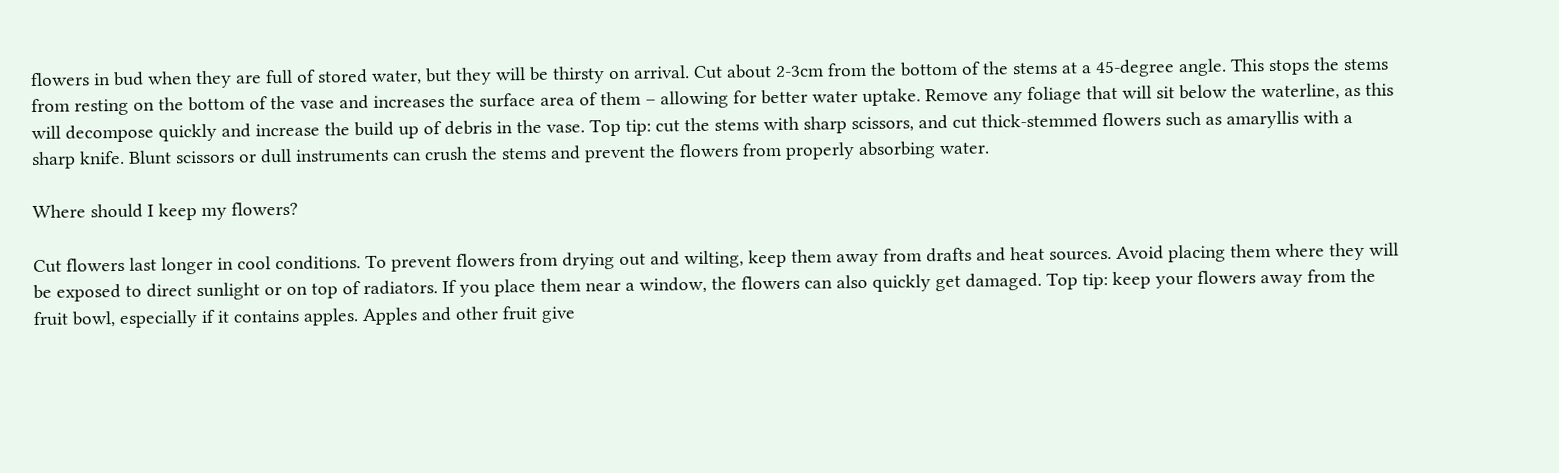flowers in bud when they are full of stored water, but they will be thirsty on arrival. Cut about 2-3cm from the bottom of the stems at a 45-degree angle. This stops the stems from resting on the bottom of the vase and increases the surface area of them – allowing for better water uptake. Remove any foliage that will sit below the waterline, as this will decompose quickly and increase the build up of debris in the vase. Top tip: cut the stems with sharp scissors, and cut thick-stemmed flowers such as amaryllis with a sharp knife. Blunt scissors or dull instruments can crush the stems and prevent the flowers from properly absorbing water.

Where should I keep my flowers?

Cut flowers last longer in cool conditions. To prevent flowers from drying out and wilting, keep them away from drafts and heat sources. Avoid placing them where they will be exposed to direct sunlight or on top of radiators. If you place them near a window, the flowers can also quickly get damaged. Top tip: keep your flowers away from the fruit bowl, especially if it contains apples. Apples and other fruit give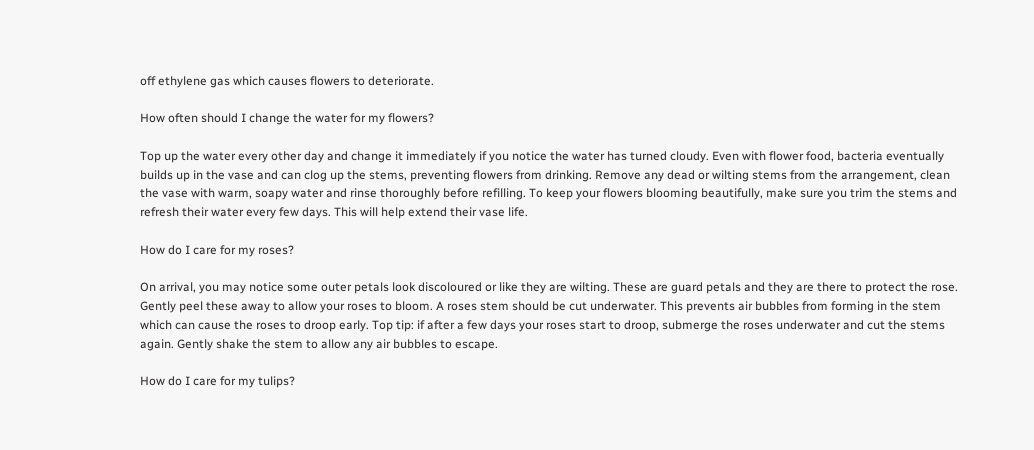off ethylene gas which causes flowers to deteriorate.

How often should I change the water for my flowers?

Top up the water every other day and change it immediately if you notice the water has turned cloudy. Even with flower food, bacteria eventually builds up in the vase and can clog up the stems, preventing flowers from drinking. Remove any dead or wilting stems from the arrangement, clean the vase with warm, soapy water and rinse thoroughly before refilling. To keep your flowers blooming beautifully, make sure you trim the stems and refresh their water every few days. This will help extend their vase life.

How do I care for my roses?

On arrival, you may notice some outer petals look discoloured or like they are wilting. These are guard petals and they are there to protect the rose. Gently peel these away to allow your roses to bloom. A roses stem should be cut underwater. This prevents air bubbles from forming in the stem which can cause the roses to droop early. Top tip: if after a few days your roses start to droop, submerge the roses underwater and cut the stems again. Gently shake the stem to allow any air bubbles to escape.

How do I care for my tulips?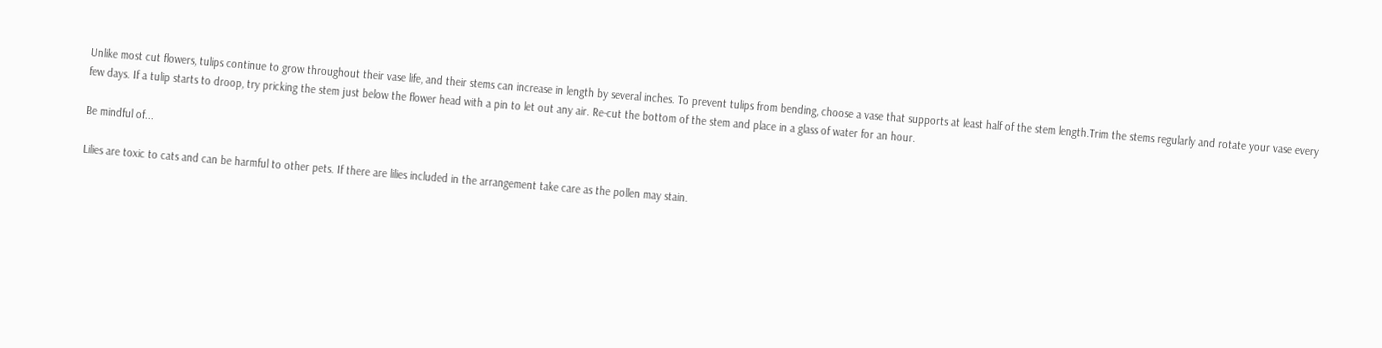Unlike most cut flowers, tulips continue to grow throughout their vase life, and their stems can increase in length by several inches. To prevent tulips from bending, choose a vase that supports at least half of the stem length.Trim the stems regularly and rotate your vase every few days. If a tulip starts to droop, try pricking the stem just below the flower head with a pin to let out any air. Re-cut the bottom of the stem and place in a glass of water for an hour.

Be mindful of...

Lilies are toxic to cats and can be harmful to other pets. If there are lilies included in the arrangement take care as the pollen may stain.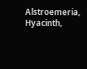Alstroemeria, Hyacinth,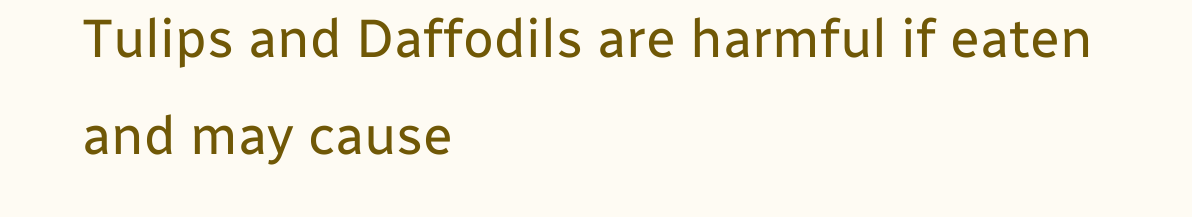Tulips and Daffodils are harmful if eaten and may cause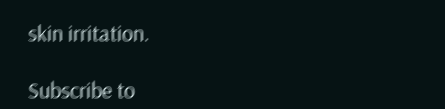skin irritation.

Subscribe to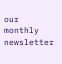our monthly newsletter